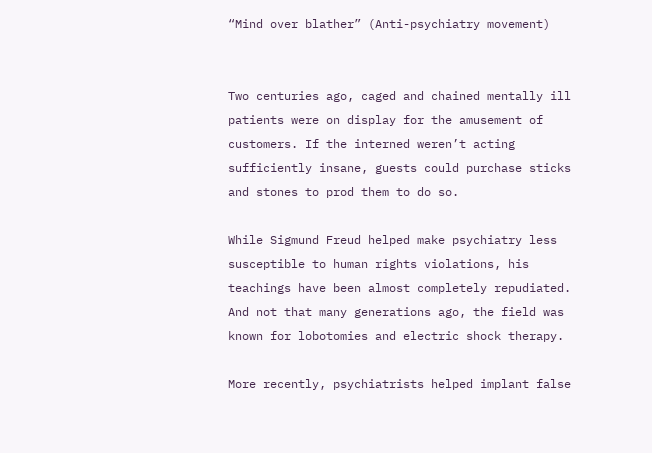“Mind over blather” (Anti-psychiatry movement)


Two centuries ago, caged and chained mentally ill patients were on display for the amusement of customers. If the interned weren’t acting sufficiently insane, guests could purchase sticks and stones to prod them to do so.

While Sigmund Freud helped make psychiatry less susceptible to human rights violations, his teachings have been almost completely repudiated. And not that many generations ago, the field was known for lobotomies and electric shock therapy.

More recently, psychiatrists helped implant false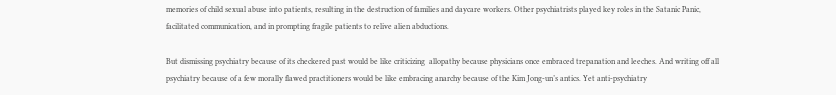memories of child sexual abuse into patients, resulting in the destruction of families and daycare workers. Other psychiatrists played key roles in the Satanic Panic, facilitated communication, and in prompting fragile patients to relive alien abductions.

But dismissing psychiatry because of its checkered past would be like criticizing  allopathy because physicians once embraced trepanation and leeches. And writing off all psychiatry because of a few morally flawed practitioners would be like embracing anarchy because of the Kim Jong-un’s antics. Yet anti-psychiatry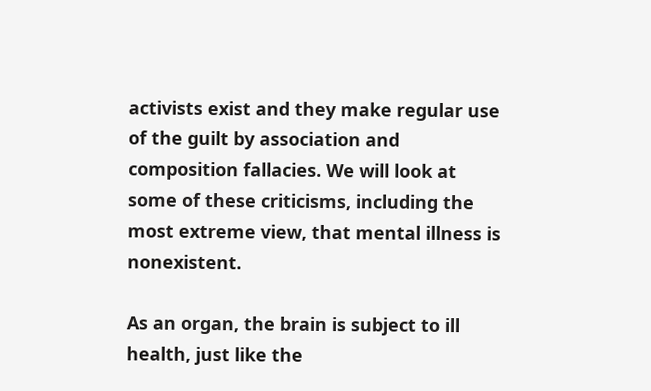activists exist and they make regular use of the guilt by association and composition fallacies. We will look at some of these criticisms, including the most extreme view, that mental illness is nonexistent.

As an organ, the brain is subject to ill health, just like the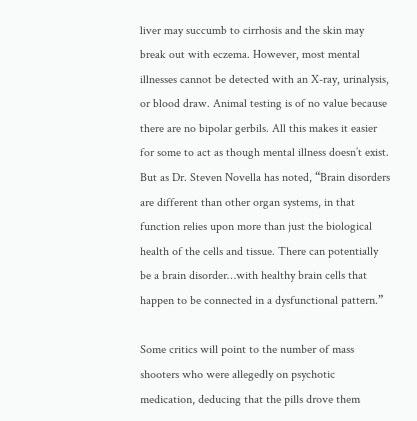liver may succumb to cirrhosis and the skin may break out with eczema. However, most mental illnesses cannot be detected with an X-ray, urinalysis, or blood draw. Animal testing is of no value because there are no bipolar gerbils. All this makes it easier for some to act as though mental illness doesn’t exist. But as Dr. Steven Novella has noted, “Brain disorders are different than other organ systems, in that function relies upon more than just the biological health of the cells and tissue. There can potentially be a brain disorder…with healthy brain cells that happen to be connected in a dysfunctional pattern.”

Some critics will point to the number of mass shooters who were allegedly on psychotic medication, deducing that the pills drove them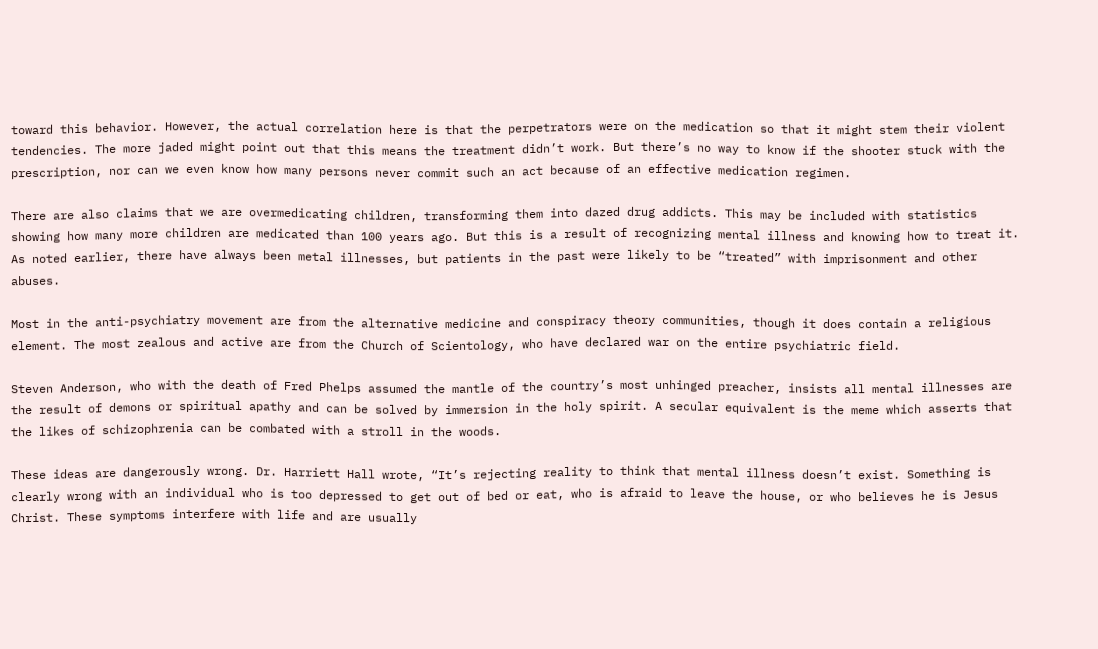toward this behavior. However, the actual correlation here is that the perpetrators were on the medication so that it might stem their violent tendencies. The more jaded might point out that this means the treatment didn’t work. But there’s no way to know if the shooter stuck with the prescription, nor can we even know how many persons never commit such an act because of an effective medication regimen.

There are also claims that we are overmedicating children, transforming them into dazed drug addicts. This may be included with statistics showing how many more children are medicated than 100 years ago. But this is a result of recognizing mental illness and knowing how to treat it. As noted earlier, there have always been metal illnesses, but patients in the past were likely to be “treated” with imprisonment and other abuses.

Most in the anti-psychiatry movement are from the alternative medicine and conspiracy theory communities, though it does contain a religious element. The most zealous and active are from the Church of Scientology, who have declared war on the entire psychiatric field.

Steven Anderson, who with the death of Fred Phelps assumed the mantle of the country’s most unhinged preacher, insists all mental illnesses are the result of demons or spiritual apathy and can be solved by immersion in the holy spirit. A secular equivalent is the meme which asserts that the likes of schizophrenia can be combated with a stroll in the woods.

These ideas are dangerously wrong. Dr. Harriett Hall wrote, “It’s rejecting reality to think that mental illness doesn’t exist. Something is clearly wrong with an individual who is too depressed to get out of bed or eat, who is afraid to leave the house, or who believes he is Jesus Christ. These symptoms interfere with life and are usually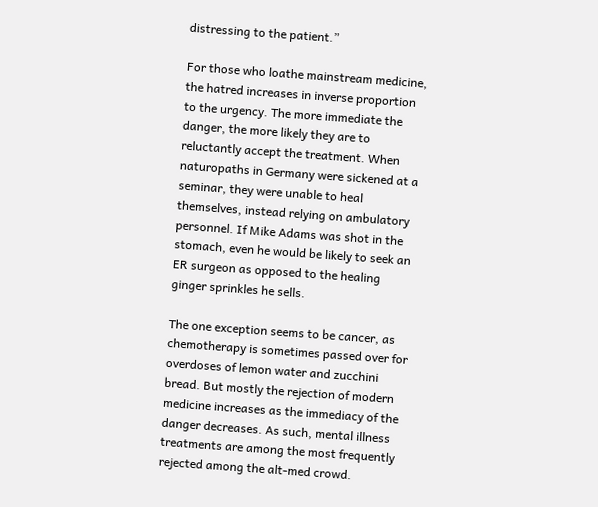distressing to the patient.”

For those who loathe mainstream medicine, the hatred increases in inverse proportion to the urgency. The more immediate the danger, the more likely they are to reluctantly accept the treatment. When naturopaths in Germany were sickened at a seminar, they were unable to heal themselves, instead relying on ambulatory personnel. If Mike Adams was shot in the stomach, even he would be likely to seek an ER surgeon as opposed to the healing ginger sprinkles he sells.

The one exception seems to be cancer, as chemotherapy is sometimes passed over for overdoses of lemon water and zucchini bread. But mostly the rejection of modern medicine increases as the immediacy of the danger decreases. As such, mental illness treatments are among the most frequently rejected among the alt-med crowd.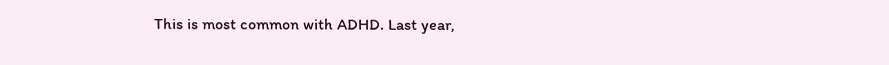This is most common with ADHD. Last year,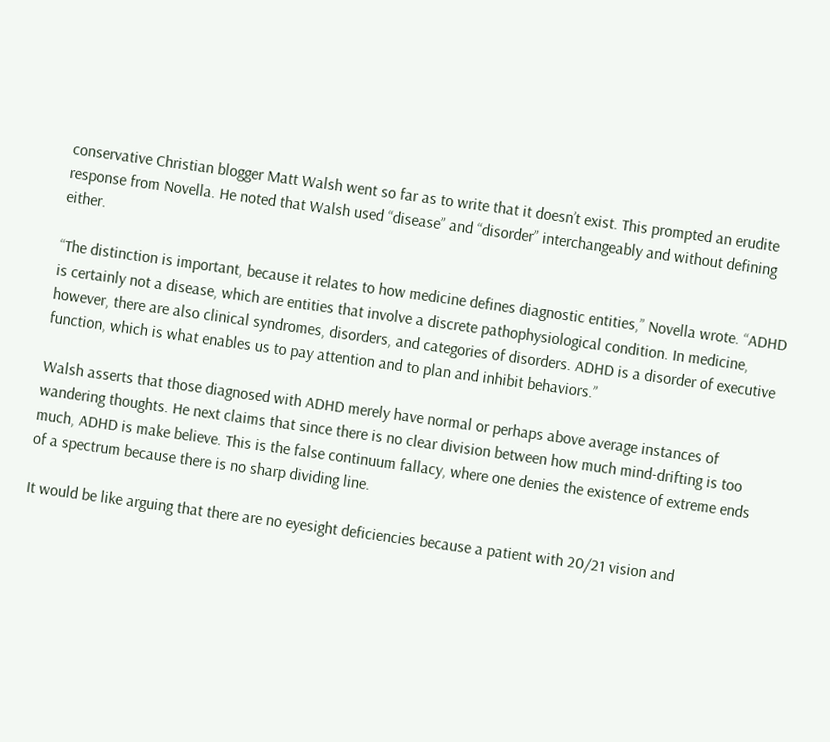conservative Christian blogger Matt Walsh went so far as to write that it doesn’t exist. This prompted an erudite response from Novella. He noted that Walsh used “disease” and “disorder” interchangeably and without defining either.

“The distinction is important, because it relates to how medicine defines diagnostic entities,” Novella wrote. “ADHD is certainly not a disease, which are entities that involve a discrete pathophysiological condition. In medicine, however, there are also clinical syndromes, disorders, and categories of disorders. ADHD is a disorder of executive function, which is what enables us to pay attention and to plan and inhibit behaviors.”

Walsh asserts that those diagnosed with ADHD merely have normal or perhaps above average instances of wandering thoughts. He next claims that since there is no clear division between how much mind-drifting is too much, ADHD is make believe. This is the false continuum fallacy, where one denies the existence of extreme ends of a spectrum because there is no sharp dividing line.

It would be like arguing that there are no eyesight deficiencies because a patient with 20/21 vision and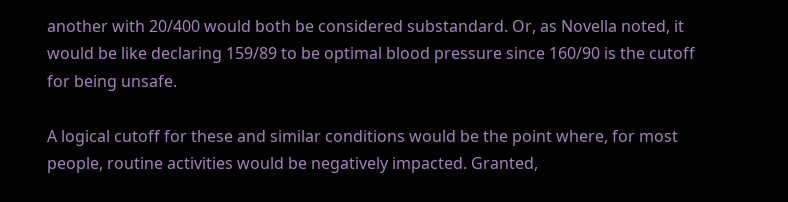another with 20/400 would both be considered substandard. Or, as Novella noted, it would be like declaring 159/89 to be optimal blood pressure since 160/90 is the cutoff for being unsafe.

A logical cutoff for these and similar conditions would be the point where, for most people, routine activities would be negatively impacted. Granted,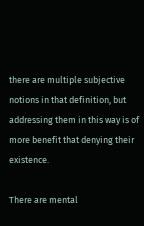there are multiple subjective notions in that definition, but addressing them in this way is of more benefit that denying their existence.

There are mental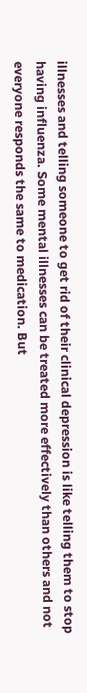illnesses and telling someone to get rid of their clinical depression is like telling them to stop having influenza. Some mental illnesses can be treated more effectively than others and not everyone responds the same to medication. But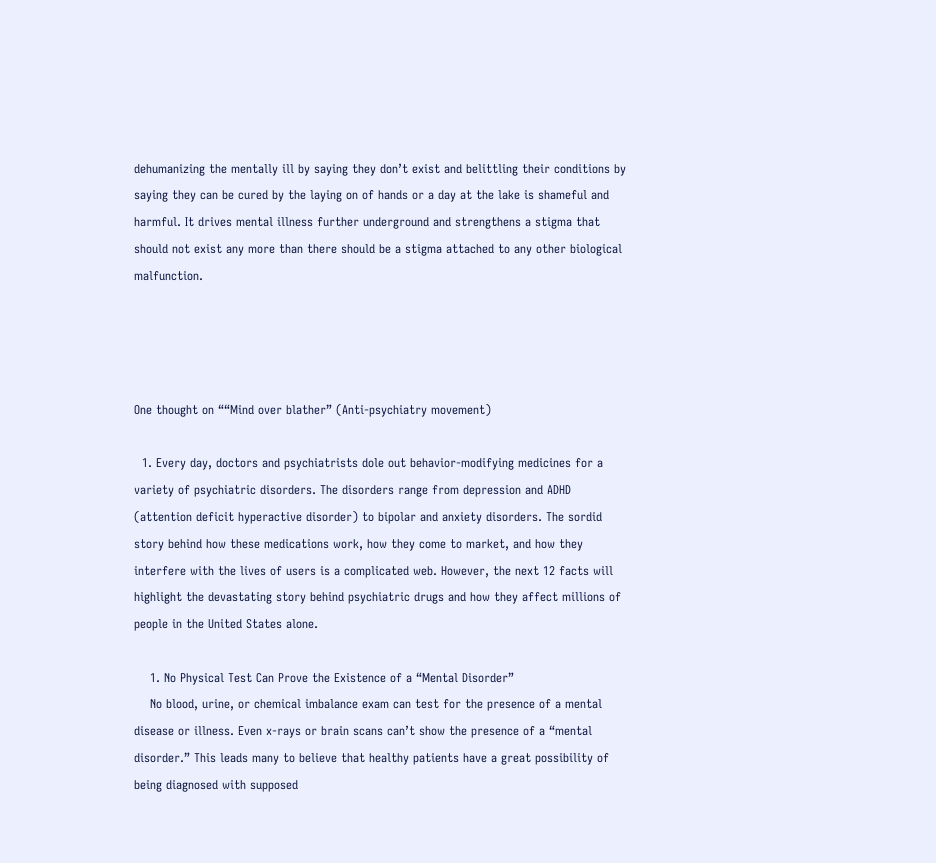dehumanizing the mentally ill by saying they don’t exist and belittling their conditions by saying they can be cured by the laying on of hands or a day at the lake is shameful and harmful. It drives mental illness further underground and strengthens a stigma that should not exist any more than there should be a stigma attached to any other biological malfunction.




One thought on ““Mind over blather” (Anti-psychiatry movement)

  1. Every day, doctors and psychiatrists dole out behavior-modifying medicines for a variety of psychiatric disorders. The disorders range from depression and ADHD (attention deficit hyperactive disorder) to bipolar and anxiety disorders. The sordid story behind how these medications work, how they come to market, and how they interfere with the lives of users is a complicated web. However, the next 12 facts will highlight the devastating story behind psychiatric drugs and how they affect millions of people in the United States alone.

    1. No Physical Test Can Prove the Existence of a “Mental Disorder”
    No blood, urine, or chemical imbalance exam can test for the presence of a mental disease or illness. Even x-rays or brain scans can’t show the presence of a “mental disorder.” This leads many to believe that healthy patients have a great possibility of being diagnosed with supposed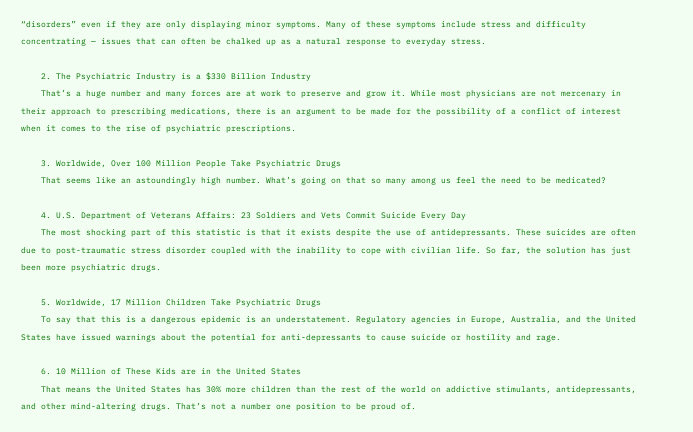“disorders” even if they are only displaying minor symptoms. Many of these symptoms include stress and difficulty concentrating — issues that can often be chalked up as a natural response to everyday stress.

    2. The Psychiatric Industry is a $330 Billion Industry
    That’s a huge number and many forces are at work to preserve and grow it. While most physicians are not mercenary in their approach to prescribing medications, there is an argument to be made for the possibility of a conflict of interest when it comes to the rise of psychiatric prescriptions.

    3. Worldwide, Over 100 Million People Take Psychiatric Drugs
    That seems like an astoundingly high number. What’s going on that so many among us feel the need to be medicated?

    4. U.S. Department of Veterans Affairs: 23 Soldiers and Vets Commit Suicide Every Day
    The most shocking part of this statistic is that it exists despite the use of antidepressants. These suicides are often due to post-traumatic stress disorder coupled with the inability to cope with civilian life. So far, the solution has just been more psychiatric drugs.

    5. Worldwide, 17 Million Children Take Psychiatric Drugs
    To say that this is a dangerous epidemic is an understatement. Regulatory agencies in Europe, Australia, and the United States have issued warnings about the potential for anti-depressants to cause suicide or hostility and rage.

    6. 10 Million of These Kids are in the United States
    That means the United States has 30% more children than the rest of the world on addictive stimulants, antidepressants, and other mind-altering drugs. That’s not a number one position to be proud of.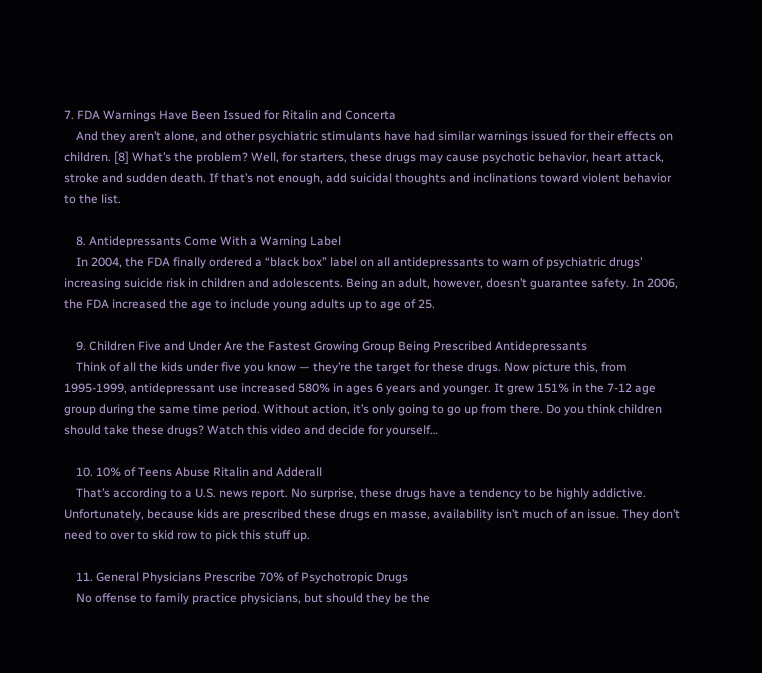7. FDA Warnings Have Been Issued for Ritalin and Concerta
    And they aren’t alone, and other psychiatric stimulants have had similar warnings issued for their effects on children. [8] What’s the problem? Well, for starters, these drugs may cause psychotic behavior, heart attack, stroke and sudden death. If that’s not enough, add suicidal thoughts and inclinations toward violent behavior to the list.

    8. Antidepressants Come With a Warning Label
    In 2004, the FDA finally ordered a “black box” label on all antidepressants to warn of psychiatric drugs’ increasing suicide risk in children and adolescents. Being an adult, however, doesn’t guarantee safety. In 2006, the FDA increased the age to include young adults up to age of 25.

    9. Children Five and Under Are the Fastest Growing Group Being Prescribed Antidepressants
    Think of all the kids under five you know — they’re the target for these drugs. Now picture this, from 1995-1999, antidepressant use increased 580% in ages 6 years and younger. It grew 151% in the 7-12 age group during the same time period. Without action, it’s only going to go up from there. Do you think children should take these drugs? Watch this video and decide for yourself…

    10. 10% of Teens Abuse Ritalin and Adderall
    That’s according to a U.S. news report. No surprise, these drugs have a tendency to be highly addictive. Unfortunately, because kids are prescribed these drugs en masse, availability isn’t much of an issue. They don’t need to over to skid row to pick this stuff up.

    11. General Physicians Prescribe 70% of Psychotropic Drugs
    No offense to family practice physicians, but should they be the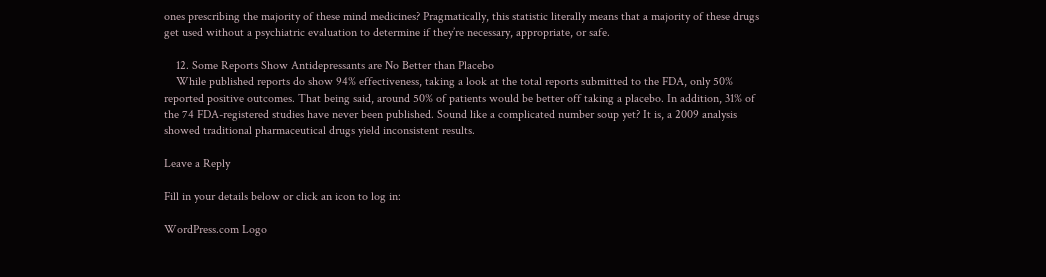ones prescribing the majority of these mind medicines? Pragmatically, this statistic literally means that a majority of these drugs get used without a psychiatric evaluation to determine if they’re necessary, appropriate, or safe.

    12. Some Reports Show Antidepressants are No Better than Placebo
    While published reports do show 94% effectiveness, taking a look at the total reports submitted to the FDA, only 50% reported positive outcomes. That being said, around 50% of patients would be better off taking a placebo. In addition, 31% of the 74 FDA-registered studies have never been published. Sound like a complicated number soup yet? It is, a 2009 analysis showed traditional pharmaceutical drugs yield inconsistent results.

Leave a Reply

Fill in your details below or click an icon to log in:

WordPress.com Logo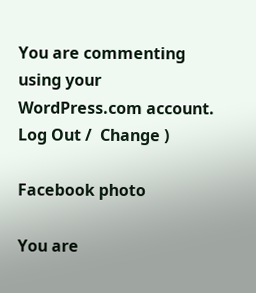You are commenting using your WordPress.com account. Log Out /  Change )

Facebook photo

You are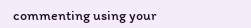commenting using your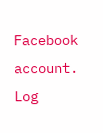Facebook account. Log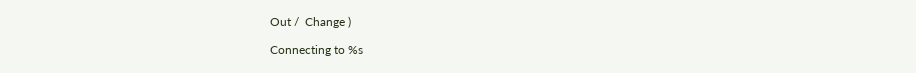Out /  Change )

Connecting to %s